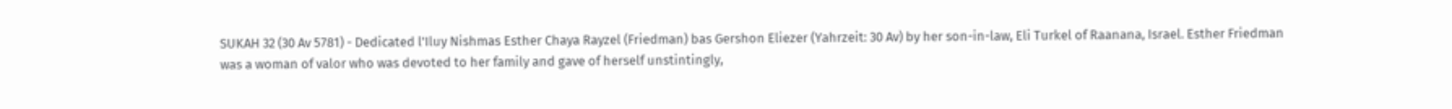SUKAH 32 (30 Av 5781) - Dedicated l'Iluy Nishmas Esther Chaya Rayzel (Friedman) bas Gershon Eliezer (Yahrzeit: 30 Av) by her son-in-law, Eli Turkel of Raanana, Israel. Esther Friedman was a woman of valor who was devoted to her family and gave of herself unstintingly,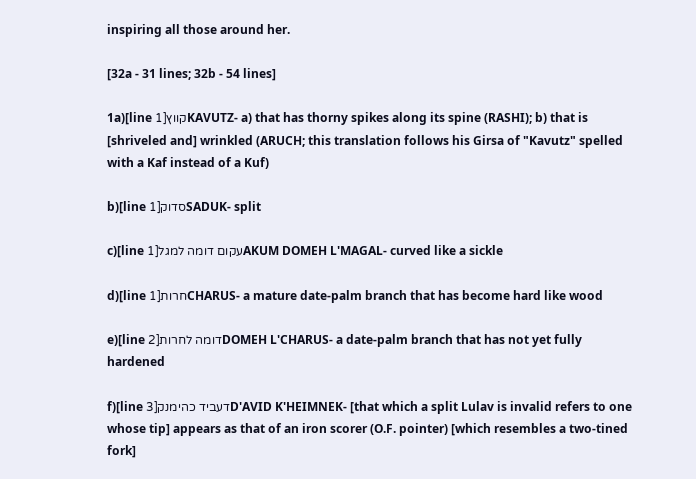inspiring all those around her.

[32a - 31 lines; 32b - 54 lines]

1a)[line 1]קווץKAVUTZ- a) that has thorny spikes along its spine (RASHI); b) that is [shriveled and] wrinkled (ARUCH; this translation follows his Girsa of "Kavutz" spelled with a Kaf instead of a Kuf)

b)[line 1]סדוקSADUK- split

c)[line 1]עקום דומה למגלAKUM DOMEH L'MAGAL- curved like a sickle

d)[line 1]חרותCHARUS- a mature date-palm branch that has become hard like wood

e)[line 2]דומה לחרותDOMEH L'CHARUS- a date-palm branch that has not yet fully hardened

f)[line 3]דעביד כהימנקD'AVID K'HEIMNEK- [that which a split Lulav is invalid refers to one whose tip] appears as that of an iron scorer (O.F. pointer) [which resembles a two-tined fork]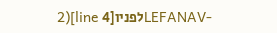2)[line 4]לפניוLEFANAV-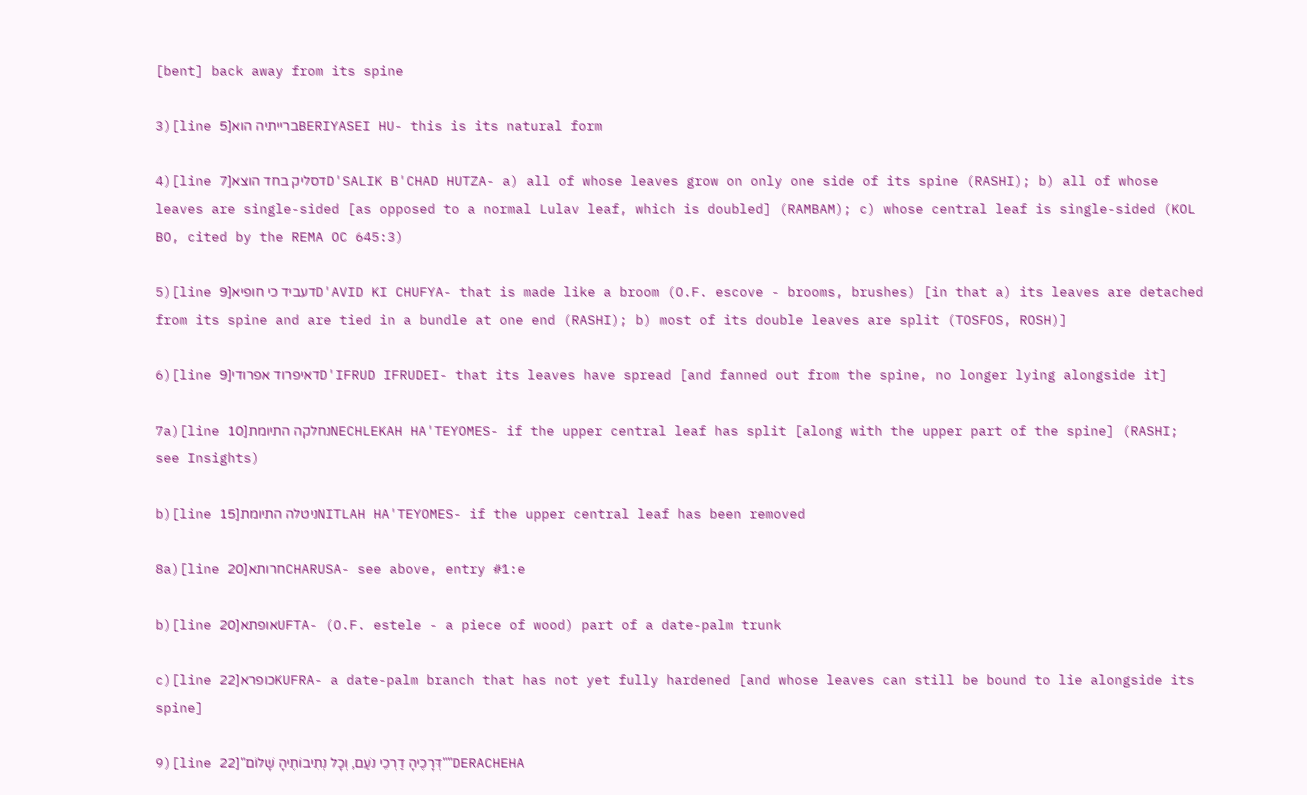[bent] back away from its spine

3)[line 5]ברייתיה הואBERIYASEI HU- this is its natural form

4)[line 7]דסליק בחד הוצאD'SALIK B'CHAD HUTZA- a) all of whose leaves grow on only one side of its spine (RASHI); b) all of whose leaves are single-sided [as opposed to a normal Lulav leaf, which is doubled] (RAMBAM); c) whose central leaf is single-sided (KOL BO, cited by the REMA OC 645:3)

5)[line 9]דעביד כי חופיאD'AVID KI CHUFYA- that is made like a broom (O.F. escove - brooms, brushes) [in that a) its leaves are detached from its spine and are tied in a bundle at one end (RASHI); b) most of its double leaves are split (TOSFOS, ROSH)]

6)[line 9]דאיפרוד אפרודיD'IFRUD IFRUDEI- that its leaves have spread [and fanned out from the spine, no longer lying alongside it]

7a)[line 10]נחלקה התיומתNECHLEKAH HA'TEYOMES- if the upper central leaf has split [along with the upper part of the spine] (RASHI; see Insights)

b)[line 15]ניטלה התיומתNITLAH HA'TEYOMES- if the upper central leaf has been removed

8a)[line 20]חרותאCHARUSA- see above, entry #1:e

b)[line 20]אופתאUFTA- (O.F. estele - a piece of wood) part of a date-palm trunk

c)[line 22]כופראKUFRA- a date-palm branch that has not yet fully hardened [and whose leaves can still be bound to lie alongside its spine]

9)[line 22]"דְּרָכֶיהָ דַרְכֵי נֹעַם, וְכָל נְתִיבוֹתֶיהָ שָׁלוֹם""DERACHEHA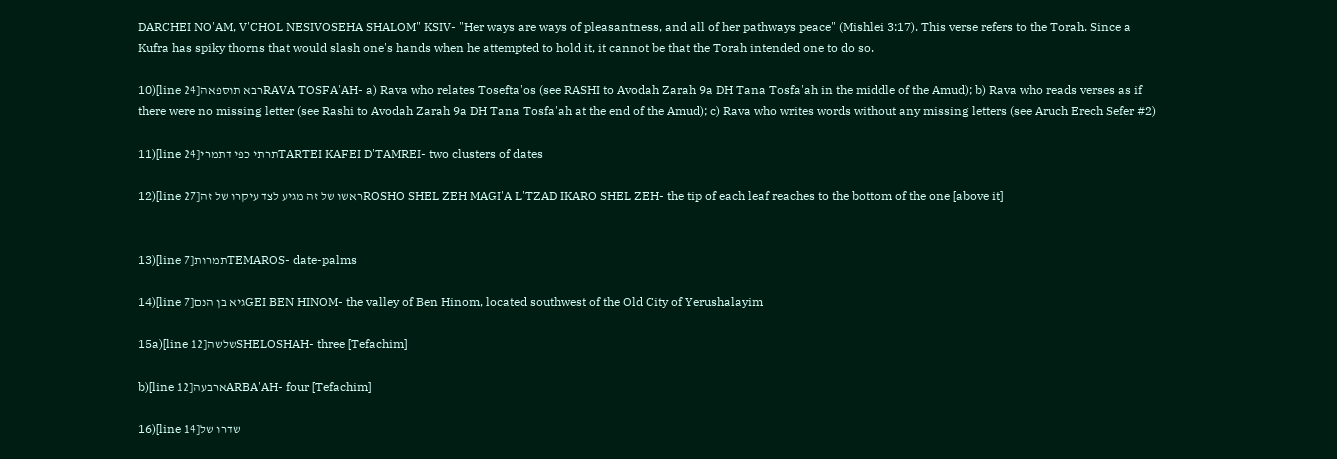DARCHEI NO'AM, V'CHOL NESIVOSEHA SHALOM" KSIV- "Her ways are ways of pleasantness, and all of her pathways peace" (Mishlei 3:17). This verse refers to the Torah. Since a Kufra has spiky thorns that would slash one's hands when he attempted to hold it, it cannot be that the Torah intended one to do so.

10)[line 24]רבא תוספאהRAVA TOSFA'AH- a) Rava who relates Tosefta'os (see RASHI to Avodah Zarah 9a DH Tana Tosfa'ah in the middle of the Amud); b) Rava who reads verses as if there were no missing letter (see Rashi to Avodah Zarah 9a DH Tana Tosfa'ah at the end of the Amud); c) Rava who writes words without any missing letters (see Aruch Erech Sefer #2)

11)[line 24]תרתי כפי דתמריTARTEI KAFEI D'TAMREI- two clusters of dates

12)[line 27]ראשו של זה מגיע לצד עיקרו של זהROSHO SHEL ZEH MAGI'A L'TZAD IKARO SHEL ZEH- the tip of each leaf reaches to the bottom of the one [above it]


13)[line 7]תמרותTEMAROS- date-palms

14)[line 7]גיא בן הנםGEI BEN HINOM- the valley of Ben Hinom, located southwest of the Old City of Yerushalayim

15a)[line 12]שלשהSHELOSHAH- three [Tefachim]

b)[line 12]ארבעהARBA'AH- four [Tefachim]

16)[line 14]שדרו של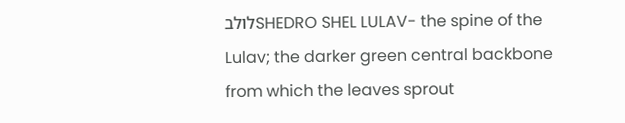לולבSHEDRO SHEL LULAV- the spine of the Lulav; the darker green central backbone from which the leaves sprout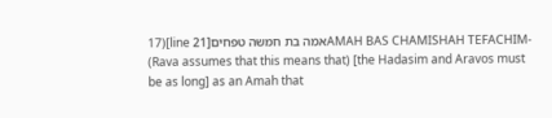17)[line 21]אמה בת חמשה טפחיםAMAH BAS CHAMISHAH TEFACHIM- (Rava assumes that this means that) [the Hadasim and Aravos must be as long] as an Amah that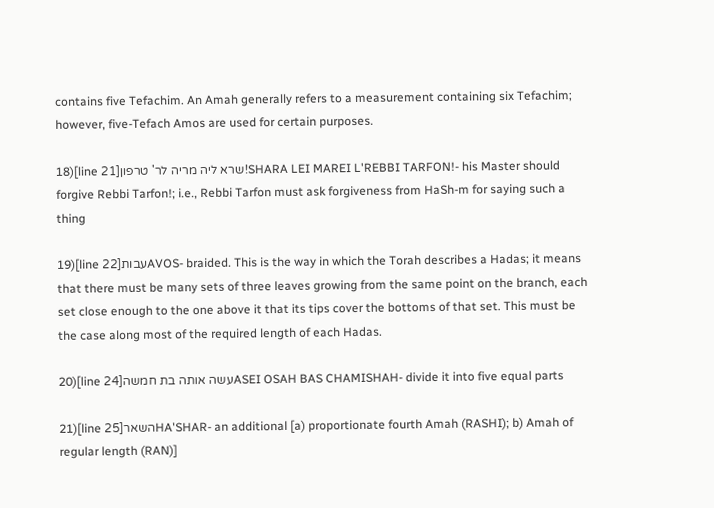contains five Tefachim. An Amah generally refers to a measurement containing six Tefachim; however, five-Tefach Amos are used for certain purposes.

18)[line 21]שרא ליה מריה לר' טרפון!SHARA LEI MAREI L'REBBI TARFON!- his Master should forgive Rebbi Tarfon!; i.e., Rebbi Tarfon must ask forgiveness from HaSh-m for saying such a thing

19)[line 22]עבותAVOS- braided. This is the way in which the Torah describes a Hadas; it means that there must be many sets of three leaves growing from the same point on the branch, each set close enough to the one above it that its tips cover the bottoms of that set. This must be the case along most of the required length of each Hadas.

20)[line 24]עשה אותה בת חמשהASEI OSAH BAS CHAMISHAH- divide it into five equal parts

21)[line 25]השארHA'SHAR- an additional [a) proportionate fourth Amah (RASHI); b) Amah of regular length (RAN)]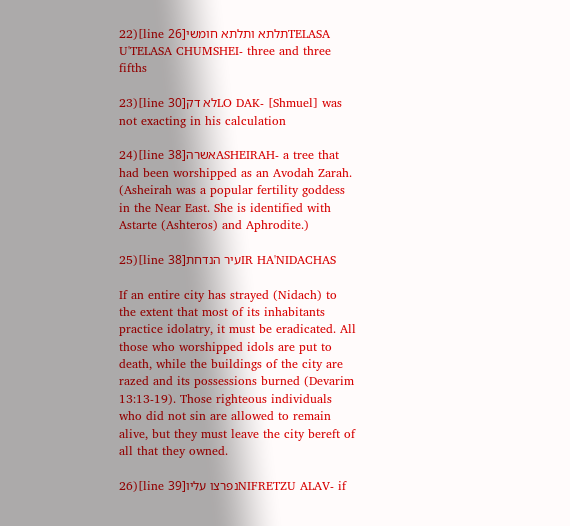22)[line 26]תלתא ותלתא חומשיTELASA U'TELASA CHUMSHEI- three and three fifths

23)[line 30]לא דקLO DAK- [Shmuel] was not exacting in his calculation

24)[line 38]אשרהASHEIRAH- a tree that had been worshipped as an Avodah Zarah. (Asheirah was a popular fertility goddess in the Near East. She is identified with Astarte (Ashteros) and Aphrodite.)

25)[line 38]עיר הנדחתIR HA'NIDACHAS

If an entire city has strayed (Nidach) to the extent that most of its inhabitants practice idolatry, it must be eradicated. All those who worshipped idols are put to death, while the buildings of the city are razed and its possessions burned (Devarim 13:13-19). Those righteous individuals who did not sin are allowed to remain alive, but they must leave the city bereft of all that they owned.

26)[line 39]נפרצו עליוNIFRETZU ALAV- if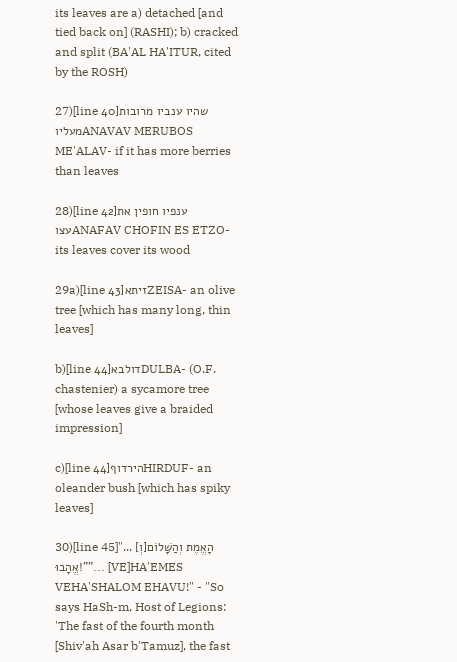its leaves are a) detached [and tied back on] (RASHI); b) cracked and split (BA'AL HA'ITUR, cited by the ROSH)

27)[line 40]שהיו ענביו מרובות מעליוANAVAV MERUBOS ME'ALAV- if it has more berries than leaves

28)[line 42]ענפיו חופין את עצוANAFAV CHOFIN ES ETZO- its leaves cover its wood

29a)[line 43]זיתאZEISA- an olive tree [which has many long, thin leaves]

b)[line 44]דולבאDULBA- (O.F. chastenier) a sycamore tree [whose leaves give a braided impression]

c)[line 44]הירדוףHIRDUF- an oleander bush [which has spiky leaves]

30)[line 45]"... [וְ]הָאֱמֶת וְהַשָּׁלוֹם אֱהָבוּ!""... [VE]HA'EMES VEHA'SHALOM EHAVU!" - "So says HaSh-m, Host of Legions: 'The fast of the fourth month [Shiv'ah Asar b'Tamuz], the fast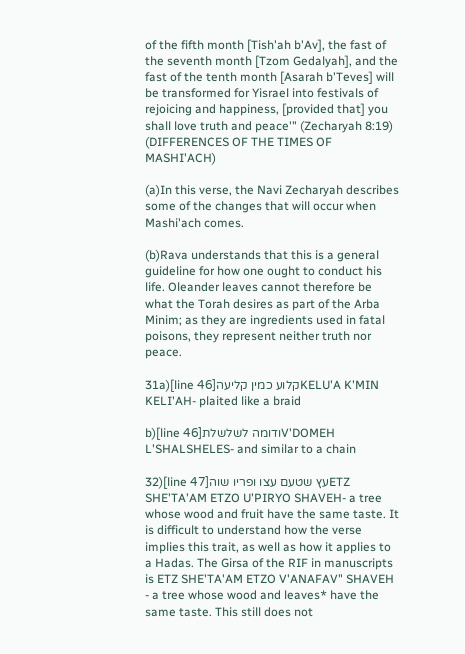of the fifth month [Tish'ah b'Av], the fast of the seventh month [Tzom Gedalyah], and the fast of the tenth month [Asarah b'Teves] will be transformed for Yisrael into festivals of rejoicing and happiness, [provided that] you shall love truth and peace'" (Zecharyah 8:19) (DIFFERENCES OF THE TIMES OF MASHI'ACH)

(a)In this verse, the Navi Zecharyah describes some of the changes that will occur when Mashi'ach comes.

(b)Rava understands that this is a general guideline for how one ought to conduct his life. Oleander leaves cannot therefore be what the Torah desires as part of the Arba Minim; as they are ingredients used in fatal poisons, they represent neither truth nor peace.

31a)[line 46]קלוע כמין קליעהKELU'A K'MIN KELI'AH- plaited like a braid

b)[line 46]ודומה לשלשלתV'DOMEH L'SHALSHELES- and similar to a chain

32)[line 47]עץ שטעם עצו ופריו שוהETZ SHE'TA'AM ETZO U'PIRYO SHAVEH- a tree whose wood and fruit have the same taste. It is difficult to understand how the verse implies this trait, as well as how it applies to a Hadas. The Girsa of the RIF in manuscripts is ETZ SHE'TA'AM ETZO V'ANAFAV" SHAVEH - a tree whose wood and leaves* have the same taste. This still does not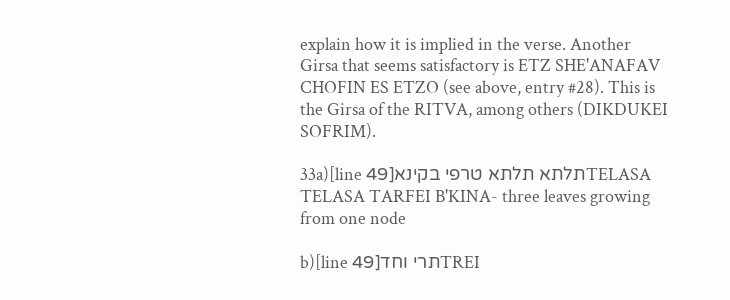explain how it is implied in the verse. Another Girsa that seems satisfactory is ETZ SHE'ANAFAV CHOFIN ES ETZO (see above, entry #28). This is the Girsa of the RITVA, among others (DIKDUKEI SOFRIM).

33a)[line 49]תלתא תלתא טרפי בקינאTELASA TELASA TARFEI B'KINA- three leaves growing from one node

b)[line 49]תרי וחדTREI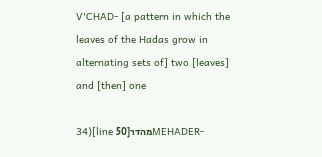V'CHAD- [a pattern in which the leaves of the Hadas grow in alternating sets of] two [leaves] and [then] one

34)[line 50]מהדרMEHADER-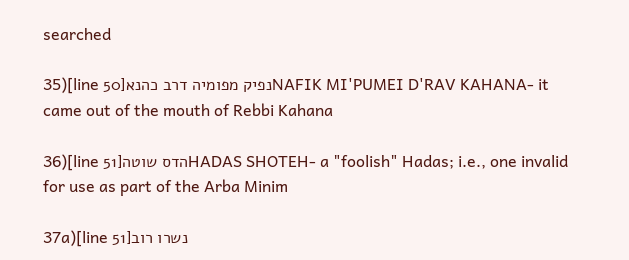searched

35)[line 50]נפיק מפומיה דרב כהנאNAFIK MI'PUMEI D'RAV KAHANA- it came out of the mouth of Rebbi Kahana

36)[line 51]הדס שוטהHADAS SHOTEH- a "foolish" Hadas; i.e., one invalid for use as part of the Arba Minim

37a)[line 51]נשרו רוב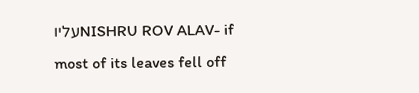עליוNISHRU ROV ALAV- if most of its leaves fell off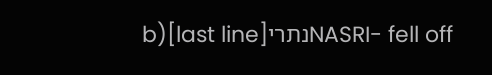b)[last line]נתריNASRI- fell off